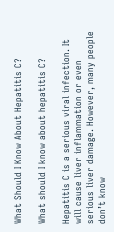What Should I Know About Hepatitis C?

What should I know about hepatitis C?

Hepatitis C is a serious viral infection. It will cause liver inflammation or even serious liver damage. However, many people don’t know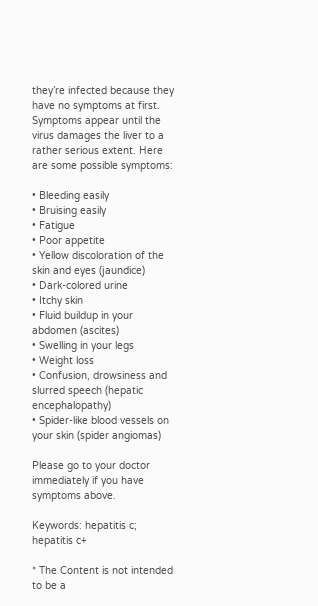they’re infected because they have no symptoms at first. Symptoms appear until the virus damages the liver to a rather serious extent. Here are some possible symptoms:

• Bleeding easily
• Bruising easily
• Fatigue
• Poor appetite
• Yellow discoloration of the skin and eyes (jaundice)
• Dark-colored urine
• Itchy skin
• Fluid buildup in your abdomen (ascites)
• Swelling in your legs
• Weight loss
• Confusion, drowsiness and slurred speech (hepatic encephalopathy)
• Spider-like blood vessels on your skin (spider angiomas)

Please go to your doctor immediately if you have symptoms above.

Keywords: hepatitis c; hepatitis c+

* The Content is not intended to be a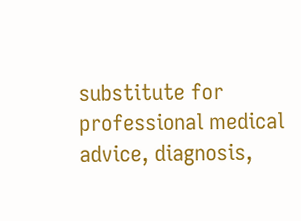substitute for professional medical advice, diagnosis,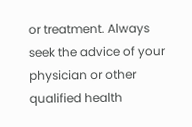or treatment. Always seek the advice of your physician or other qualified health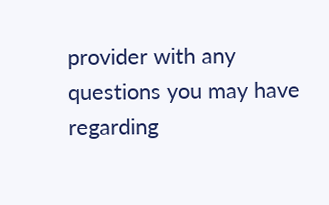provider with any questions you may have regarding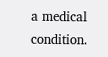a medical condition.